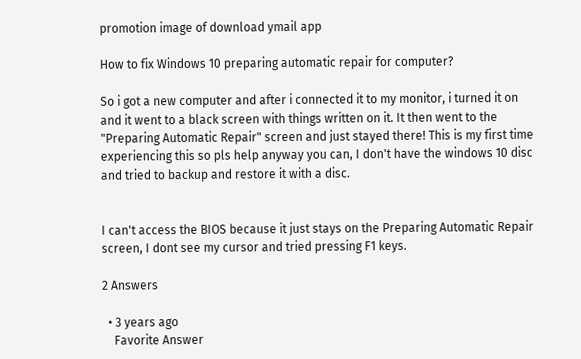promotion image of download ymail app

How to fix Windows 10 preparing automatic repair for computer?

So i got a new computer and after i connected it to my monitor, i turned it on and it went to a black screen with things written on it. It then went to the "Preparing Automatic Repair" screen and just stayed there! This is my first time experiencing this so pls help anyway you can, I don't have the windows 10 disc and tried to backup and restore it with a disc.


I can't access the BIOS because it just stays on the Preparing Automatic Repair screen, I dont see my cursor and tried pressing F1 keys.

2 Answers

  • 3 years ago
    Favorite Answer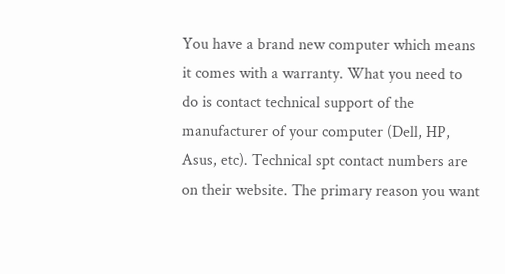You have a brand new computer which means it comes with a warranty. What you need to do is contact technical support of the manufacturer of your computer (Dell, HP, Asus, etc). Technical spt contact numbers are on their website. The primary reason you want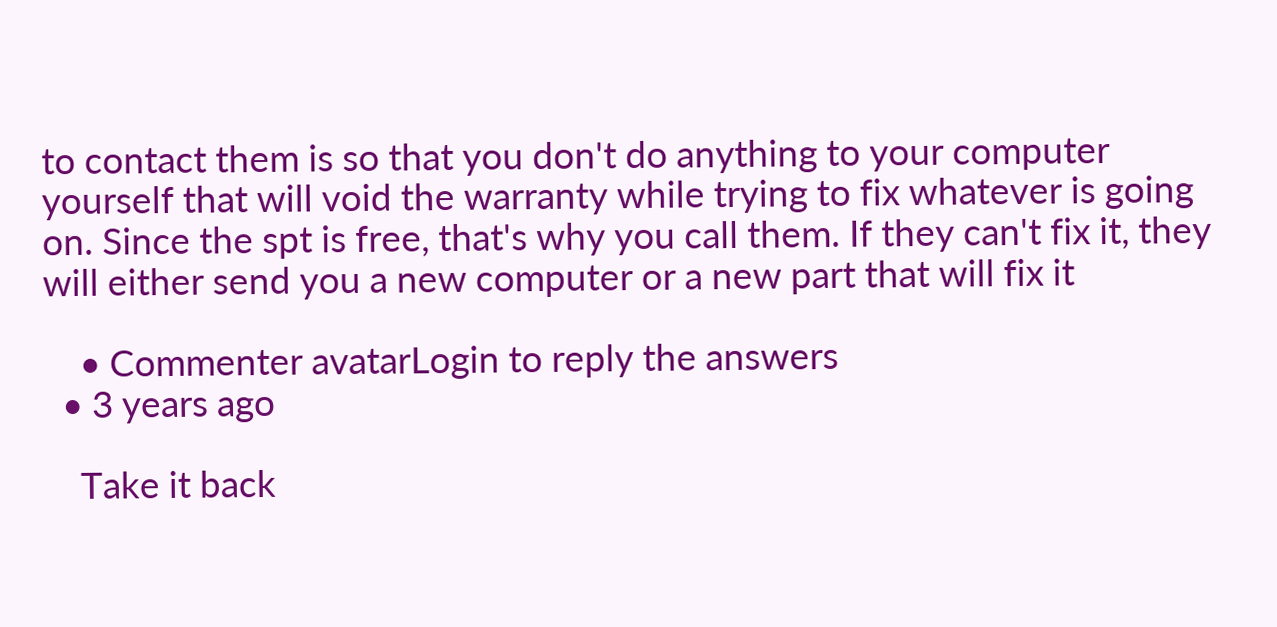to contact them is so that you don't do anything to your computer yourself that will void the warranty while trying to fix whatever is going on. Since the spt is free, that's why you call them. If they can't fix it, they will either send you a new computer or a new part that will fix it

    • Commenter avatarLogin to reply the answers
  • 3 years ago

    Take it back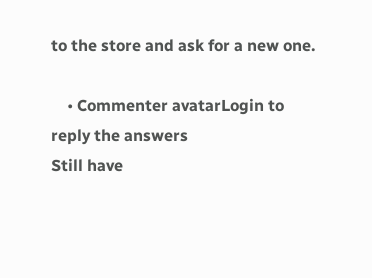to the store and ask for a new one.

    • Commenter avatarLogin to reply the answers
Still have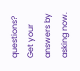questions? Get your answers by asking now.